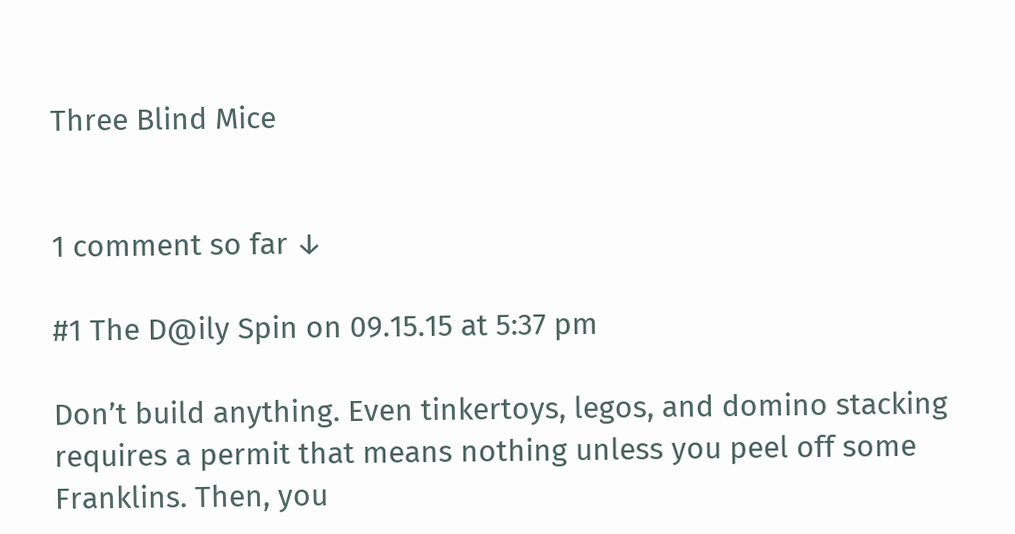Three Blind Mice


1 comment so far ↓

#1 The D@ily Spin on 09.15.15 at 5:37 pm

Don’t build anything. Even tinkertoys, legos, and domino stacking requires a permit that means nothing unless you peel off some Franklins. Then, you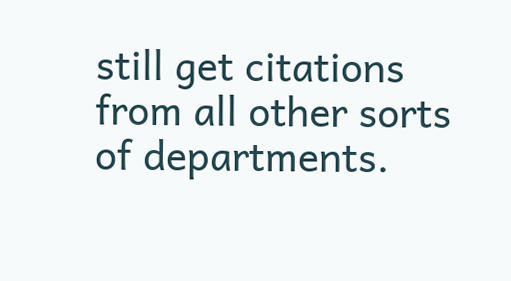still get citations from all other sorts of departments.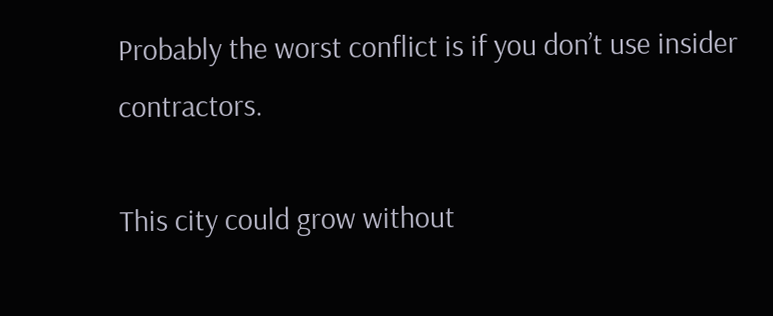Probably the worst conflict is if you don’t use insider contractors.

This city could grow without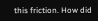this friction. How did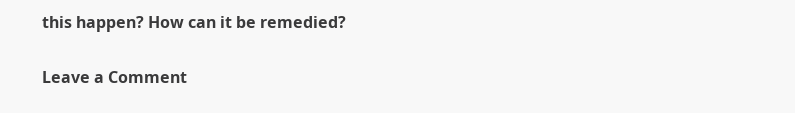this happen? How can it be remedied?

Leave a Comment